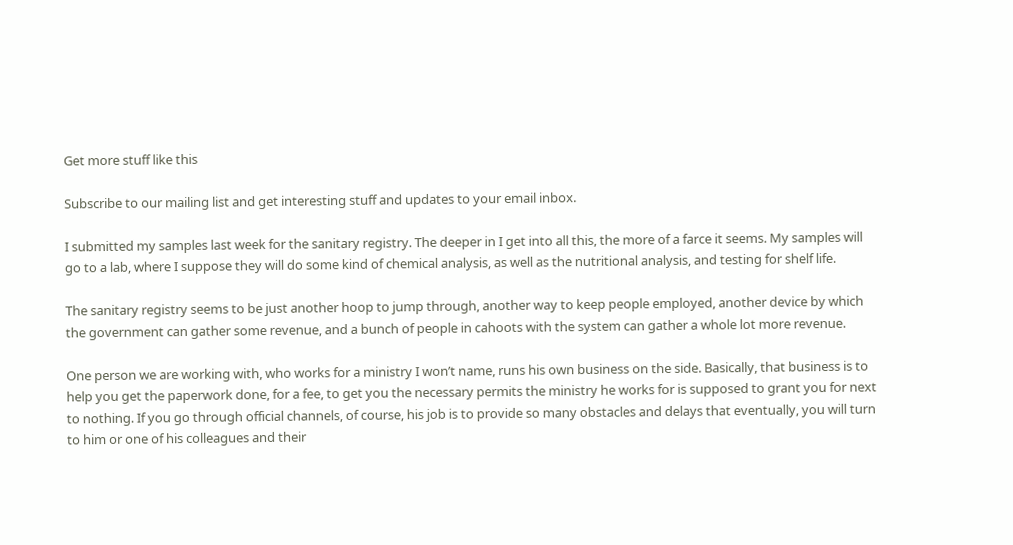Get more stuff like this

Subscribe to our mailing list and get interesting stuff and updates to your email inbox.

I submitted my samples last week for the sanitary registry. The deeper in I get into all this, the more of a farce it seems. My samples will go to a lab, where I suppose they will do some kind of chemical analysis, as well as the nutritional analysis, and testing for shelf life.

The sanitary registry seems to be just another hoop to jump through, another way to keep people employed, another device by which the government can gather some revenue, and a bunch of people in cahoots with the system can gather a whole lot more revenue.

One person we are working with, who works for a ministry I won’t name, runs his own business on the side. Basically, that business is to help you get the paperwork done, for a fee, to get you the necessary permits the ministry he works for is supposed to grant you for next to nothing. If you go through official channels, of course, his job is to provide so many obstacles and delays that eventually, you will turn to him or one of his colleagues and their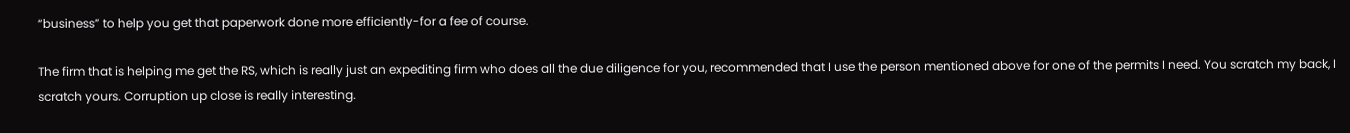“business” to help you get that paperwork done more efficiently-for a fee of course.

The firm that is helping me get the RS, which is really just an expediting firm who does all the due diligence for you, recommended that I use the person mentioned above for one of the permits I need. You scratch my back, I scratch yours. Corruption up close is really interesting.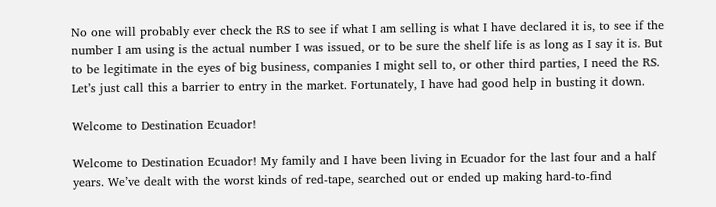No one will probably ever check the RS to see if what I am selling is what I have declared it is, to see if the number I am using is the actual number I was issued, or to be sure the shelf life is as long as I say it is. But to be legitimate in the eyes of big business, companies I might sell to, or other third parties, I need the RS. Let’s just call this a barrier to entry in the market. Fortunately, I have had good help in busting it down.

Welcome to Destination Ecuador!

Welcome to Destination Ecuador! My family and I have been living in Ecuador for the last four and a half years. We’ve dealt with the worst kinds of red-tape, searched out or ended up making hard-to-find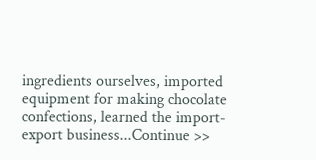ingredients ourselves, imported equipment for making chocolate confections, learned the import-export business...Continue >>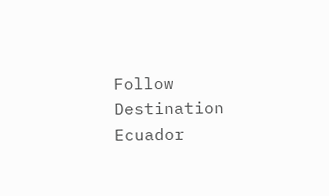Follow Destination Ecuador